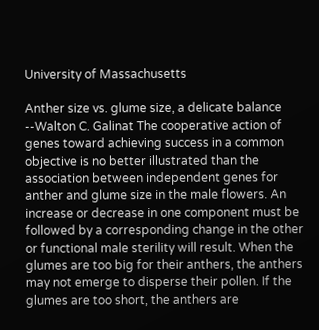University of Massachusetts

Anther size vs. glume size, a delicate balance --Walton C. Galinat The cooperative action of genes toward achieving success in a common objective is no better illustrated than the association between independent genes for anther and glume size in the male flowers. An increase or decrease in one component must be followed by a corresponding change in the other or functional male sterility will result. When the glumes are too big for their anthers, the anthers may not emerge to disperse their pollen. If the glumes are too short, the anthers are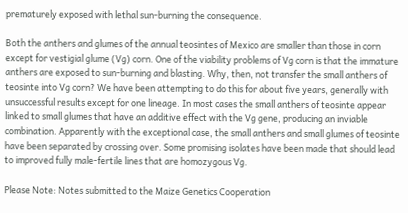prematurely exposed with lethal sun-burning the consequence.

Both the anthers and glumes of the annual teosintes of Mexico are smaller than those in corn except for vestigial glume (Vg) corn. One of the viability problems of Vg corn is that the immature anthers are exposed to sun-burning and blasting. Why, then, not transfer the small anthers of teosinte into Vg corn? We have been attempting to do this for about five years, generally with unsuccessful results except for one lineage. In most cases the small anthers of teosinte appear linked to small glumes that have an additive effect with the Vg gene, producing an inviable combination. Apparently with the exceptional case, the small anthers and small glumes of teosinte have been separated by crossing over. Some promising isolates have been made that should lead to improved fully male-fertile lines that are homozygous Vg.

Please Note: Notes submitted to the Maize Genetics Cooperation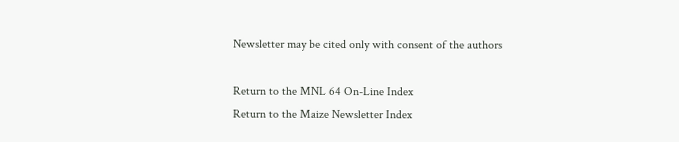Newsletter may be cited only with consent of the authors

Return to the MNL 64 On-Line Index
Return to the Maize Newsletter Index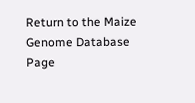Return to the Maize Genome Database Page